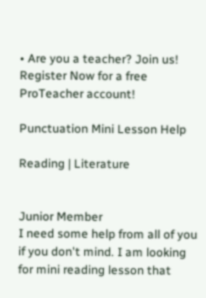• Are you a teacher? Join us! Register Now for a free ProTeacher account!

Punctuation Mini Lesson Help

Reading | Literature


Junior Member
I need some help from all of you if you don't mind. I am looking for mini reading lesson that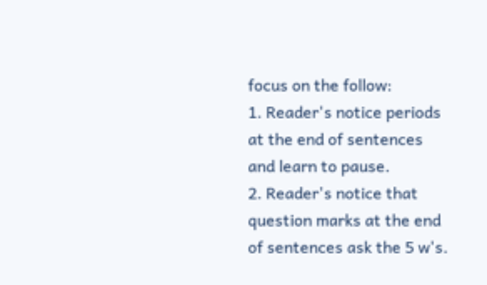focus on the follow:
1. Reader's notice periods at the end of sentences and learn to pause.
2. Reader's notice that question marks at the end of sentences ask the 5 w's.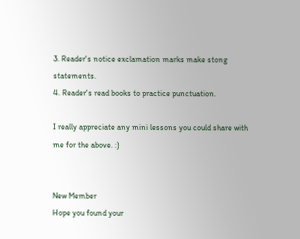3. Reader's notice exclamation marks make stong statements.
4. Reader's read books to practice punctuation.

I really appreciate any mini lessons you could share with me for the above. :)


New Member
Hope you found your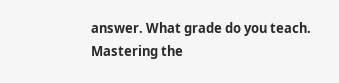answer. What grade do you teach.
Mastering the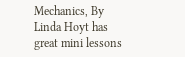Mechanics, By Linda Hoyt has great mini lessons